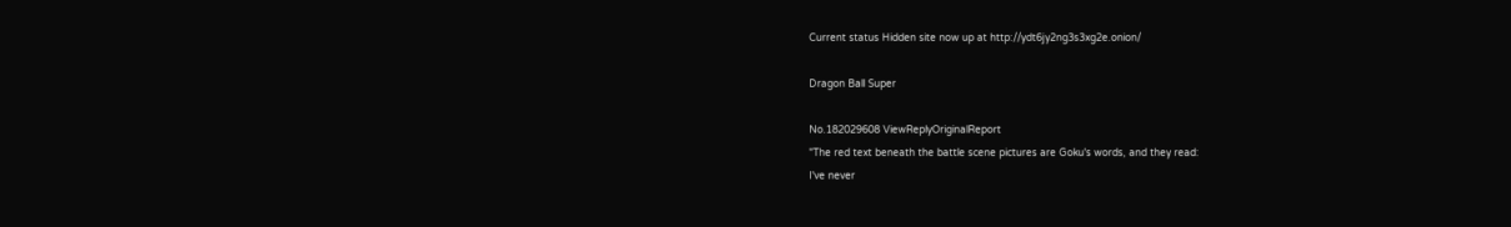Current status Hidden site now up at http://ydt6jy2ng3s3xg2e.onion/

Dragon Ball Super

No.182029608 ViewReplyOriginalReport
"The red text beneath the battle scene pictures are Goku's words, and they read:
I've never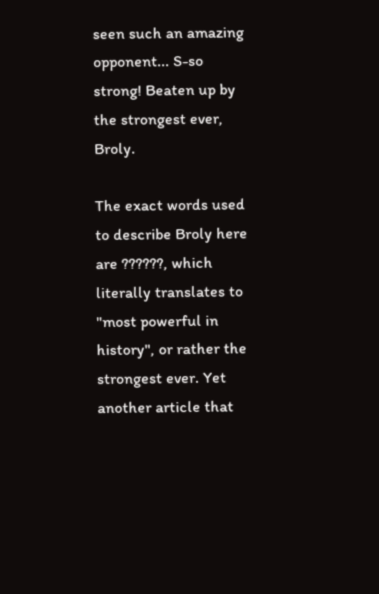seen such an amazing opponent... S-so strong! Beaten up by the strongest ever, Broly.

The exact words used to describe Broly here are ??????, which literally translates to "most powerful in history", or rather the strongest ever. Yet another article that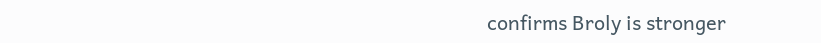confirms Broly is stronger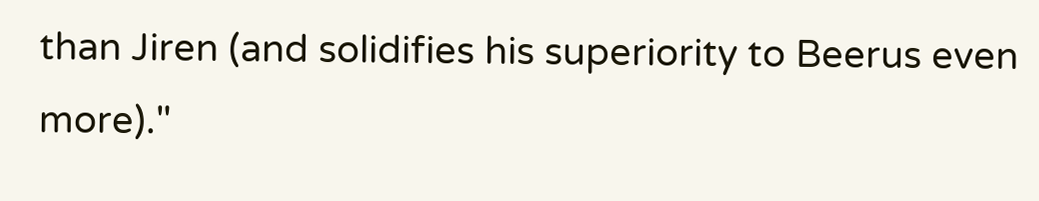than Jiren (and solidifies his superiority to Beerus even more)."